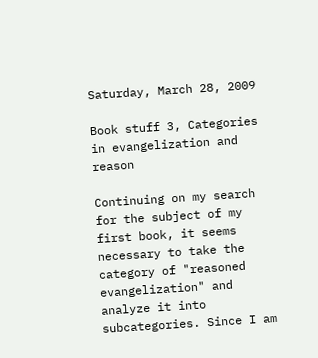Saturday, March 28, 2009

Book stuff 3, Categories in evangelization and reason

Continuing on my search for the subject of my first book, it seems necessary to take the category of "reasoned evangelization" and analyze it into subcategories. Since I am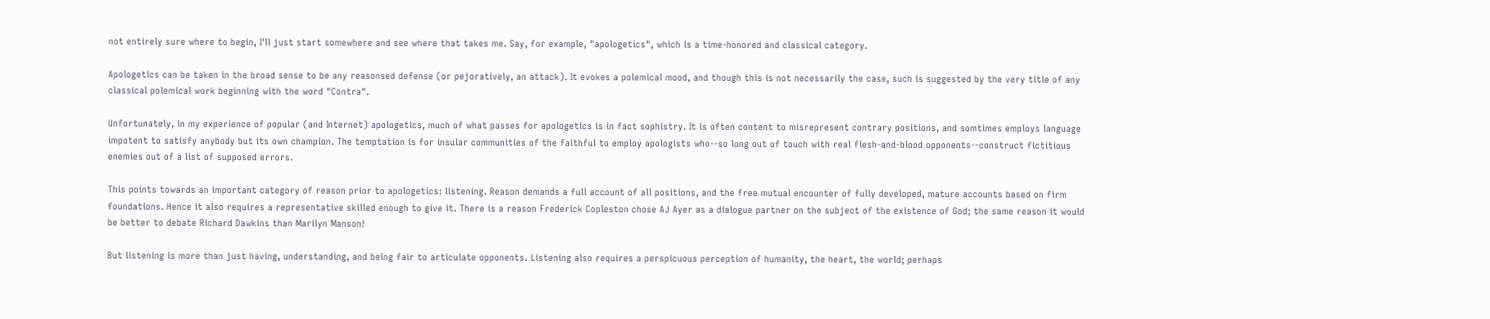not entirely sure where to begin, I'll just start somewhere and see where that takes me. Say, for example, "apologetics", which is a time-honored and classical category.

Apologetics can be taken in the broad sense to be any reasonsed defense (or pejoratively, an attack). It evokes a polemical mood, and though this is not necessarily the case, such is suggested by the very title of any classical polemical work beginning with the word "Contra".

Unfortunately, in my experience of popular (and Internet) apologetics, much of what passes for apologetics is in fact sophistry. It is often content to misrepresent contrary positions, and somtimes employs language impotent to satisfy anybody but its own champion. The temptation is for insular communities of the faithful to employ apologists who--so long out of touch with real flesh-and-blood opponents--construct fictitious enemies out of a list of supposed errors.

This points towards an important category of reason prior to apologetics: listening. Reason demands a full account of all positions, and the free mutual encounter of fully developed, mature accounts based on firm foundations. Hence it also requires a representative skilled enough to give it. There is a reason Frederick Copleston chose AJ Ayer as a dialogue partner on the subject of the existence of God; the same reason it would be better to debate Richard Dawkins than Marilyn Manson!

But listening is more than just having, understanding, and being fair to articulate opponents. Listening also requires a perspicuous perception of humanity, the heart, the world; perhaps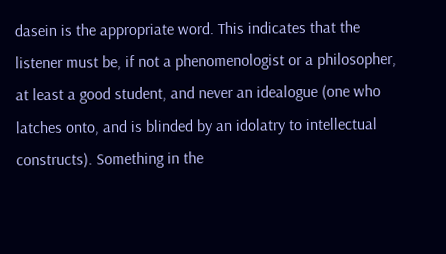dasein is the appropriate word. This indicates that the listener must be, if not a phenomenologist or a philosopher, at least a good student, and never an idealogue (one who latches onto, and is blinded by an idolatry to intellectual constructs). Something in the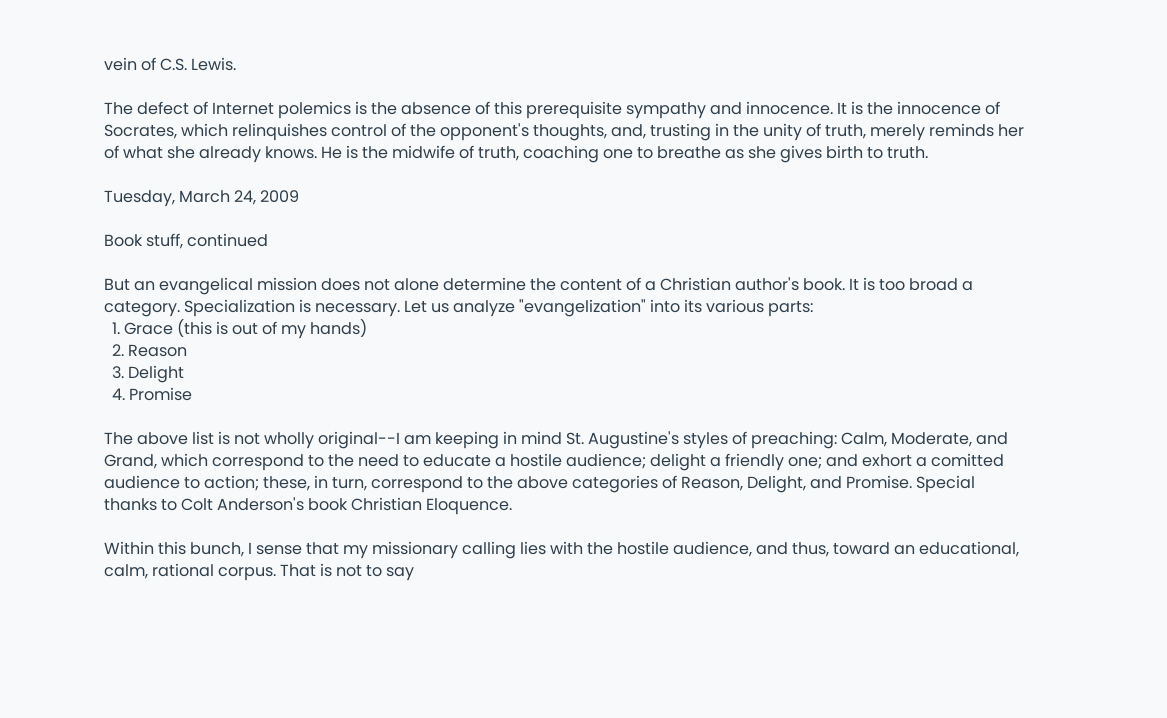vein of C.S. Lewis.

The defect of Internet polemics is the absence of this prerequisite sympathy and innocence. It is the innocence of Socrates, which relinquishes control of the opponent's thoughts, and, trusting in the unity of truth, merely reminds her of what she already knows. He is the midwife of truth, coaching one to breathe as she gives birth to truth.

Tuesday, March 24, 2009

Book stuff, continued

But an evangelical mission does not alone determine the content of a Christian author's book. It is too broad a category. Specialization is necessary. Let us analyze "evangelization" into its various parts:
  1. Grace (this is out of my hands)
  2. Reason
  3. Delight
  4. Promise

The above list is not wholly original--I am keeping in mind St. Augustine's styles of preaching: Calm, Moderate, and Grand, which correspond to the need to educate a hostile audience; delight a friendly one; and exhort a comitted audience to action; these, in turn, correspond to the above categories of Reason, Delight, and Promise. Special thanks to Colt Anderson's book Christian Eloquence.

Within this bunch, I sense that my missionary calling lies with the hostile audience, and thus, toward an educational, calm, rational corpus. That is not to say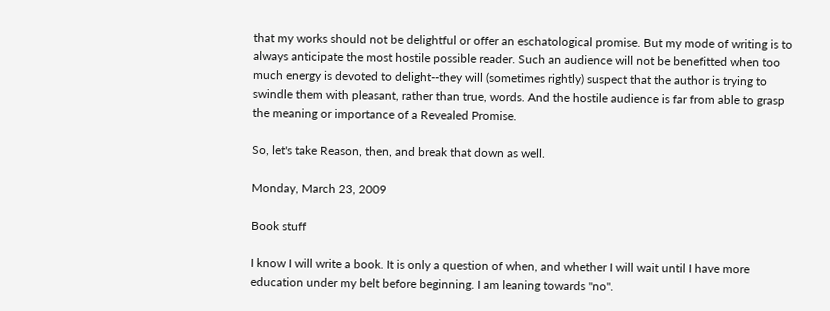that my works should not be delightful or offer an eschatological promise. But my mode of writing is to always anticipate the most hostile possible reader. Such an audience will not be benefitted when too much energy is devoted to delight--they will (sometimes rightly) suspect that the author is trying to swindle them with pleasant, rather than true, words. And the hostile audience is far from able to grasp the meaning or importance of a Revealed Promise.

So, let's take Reason, then, and break that down as well.

Monday, March 23, 2009

Book stuff

I know I will write a book. It is only a question of when, and whether I will wait until I have more education under my belt before beginning. I am leaning towards "no".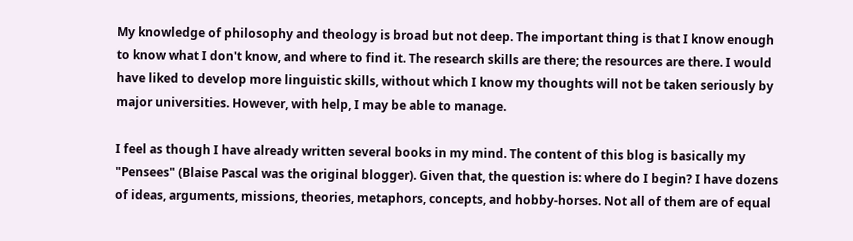My knowledge of philosophy and theology is broad but not deep. The important thing is that I know enough to know what I don't know, and where to find it. The research skills are there; the resources are there. I would have liked to develop more linguistic skills, without which I know my thoughts will not be taken seriously by major universities. However, with help, I may be able to manage.

I feel as though I have already written several books in my mind. The content of this blog is basically my "Pensees" (Blaise Pascal was the original blogger). Given that, the question is: where do I begin? I have dozens of ideas, arguments, missions, theories, metaphors, concepts, and hobby-horses. Not all of them are of equal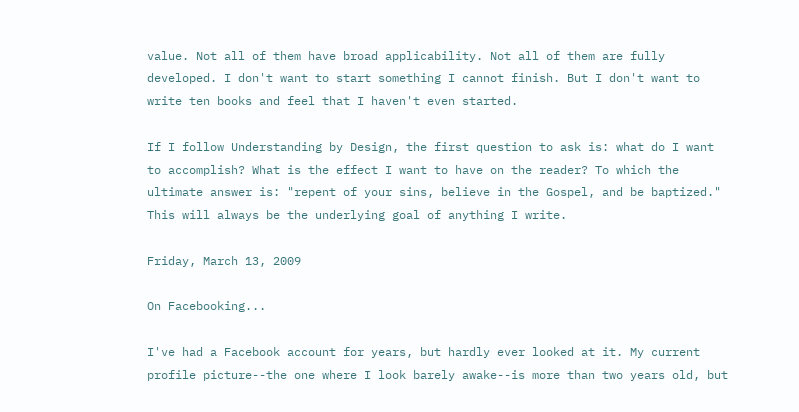value. Not all of them have broad applicability. Not all of them are fully developed. I don't want to start something I cannot finish. But I don't want to write ten books and feel that I haven't even started.

If I follow Understanding by Design, the first question to ask is: what do I want to accomplish? What is the effect I want to have on the reader? To which the ultimate answer is: "repent of your sins, believe in the Gospel, and be baptized." This will always be the underlying goal of anything I write.

Friday, March 13, 2009

On Facebooking...

I've had a Facebook account for years, but hardly ever looked at it. My current profile picture--the one where I look barely awake--is more than two years old, but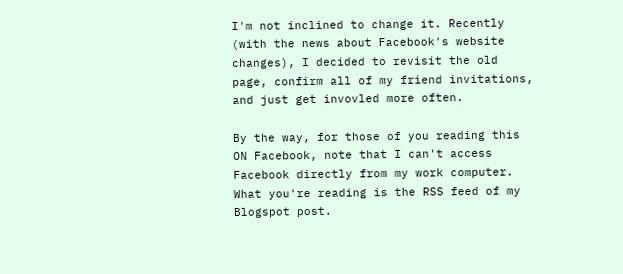I'm not inclined to change it. Recently (with the news about Facebook's website changes), I decided to revisit the old page, confirm all of my friend invitations, and just get invovled more often.

By the way, for those of you reading this ON Facebook, note that I can't access Facebook directly from my work computer. What you're reading is the RSS feed of my Blogspot post.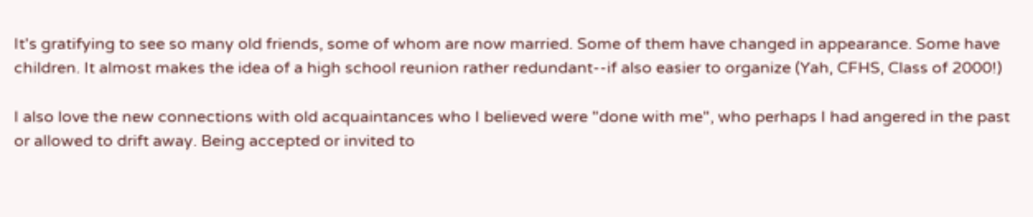It's gratifying to see so many old friends, some of whom are now married. Some of them have changed in appearance. Some have children. It almost makes the idea of a high school reunion rather redundant--if also easier to organize (Yah, CFHS, Class of 2000!)

I also love the new connections with old acquaintances who I believed were "done with me", who perhaps I had angered in the past or allowed to drift away. Being accepted or invited to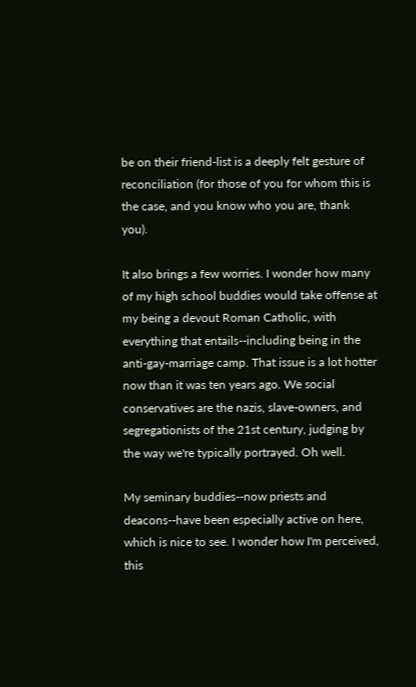be on their friend-list is a deeply felt gesture of reconciliation (for those of you for whom this is the case, and you know who you are, thank you).

It also brings a few worries. I wonder how many of my high school buddies would take offense at my being a devout Roman Catholic, with everything that entails--including being in the anti-gay-marriage camp. That issue is a lot hotter now than it was ten years ago. We social conservatives are the nazis, slave-owners, and segregationists of the 21st century, judging by the way we're typically portrayed. Oh well.

My seminary buddies--now priests and deacons--have been especially active on here, which is nice to see. I wonder how I'm perceived, this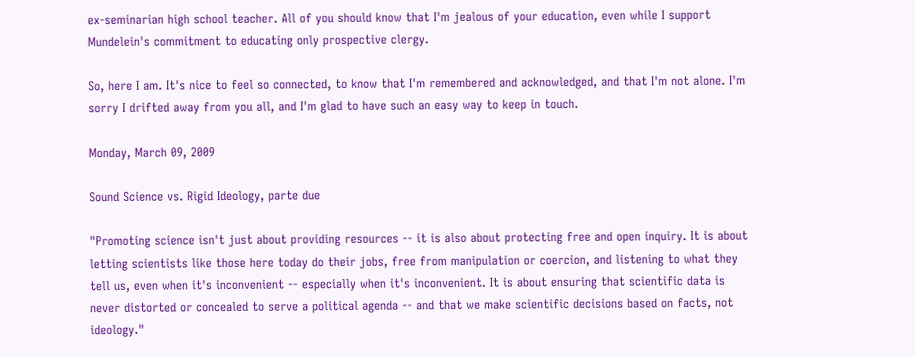ex-seminarian high school teacher. All of you should know that I'm jealous of your education, even while I support Mundelein's commitment to educating only prospective clergy.

So, here I am. It's nice to feel so connected, to know that I'm remembered and acknowledged, and that I'm not alone. I'm sorry I drifted away from you all, and I'm glad to have such an easy way to keep in touch.

Monday, March 09, 2009

Sound Science vs. Rigid Ideology, parte due

"Promoting science isn't just about providing resources -- it is also about protecting free and open inquiry. It is about letting scientists like those here today do their jobs, free from manipulation or coercion, and listening to what they tell us, even when it's inconvenient -- especially when it's inconvenient. It is about ensuring that scientific data is never distorted or concealed to serve a political agenda -- and that we make scientific decisions based on facts, not ideology."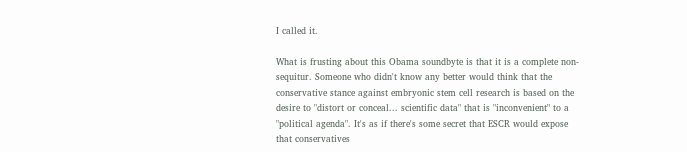I called it.

What is frusting about this Obama soundbyte is that it is a complete non-sequitur. Someone who didn't know any better would think that the conservative stance against embryonic stem cell research is based on the desire to "distort or conceal... scientific data" that is "inconvenient" to a "political agenda". It's as if there's some secret that ESCR would expose that conservatives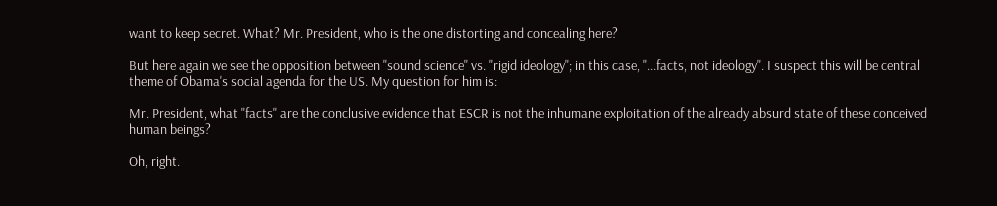want to keep secret. What? Mr. President, who is the one distorting and concealing here?

But here again we see the opposition between "sound science" vs. "rigid ideology"; in this case, "...facts, not ideology". I suspect this will be central theme of Obama's social agenda for the US. My question for him is:

Mr. President, what "facts" are the conclusive evidence that ESCR is not the inhumane exploitation of the already absurd state of these conceived human beings?

Oh, right.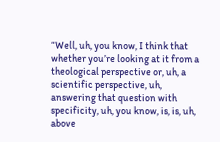“Well, uh, you know, I think that whether you’re looking at it from a theological perspective or, uh, a scientific perspective, uh, answering that question with specificity, uh, you know, is, is, uh, above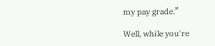my pay grade.”

Well, while you're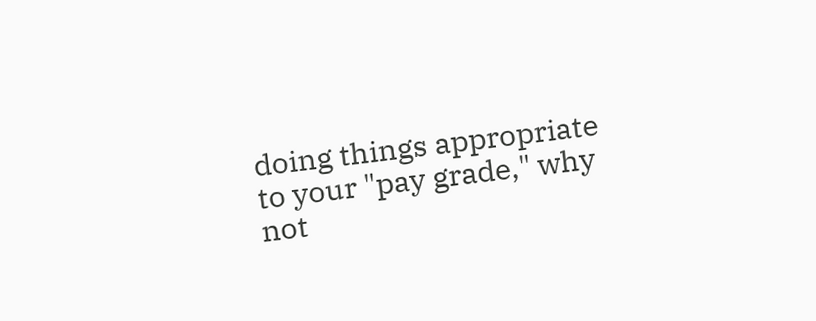doing things appropriate to your "pay grade," why not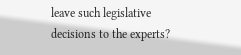leave such legislative decisions to the experts?